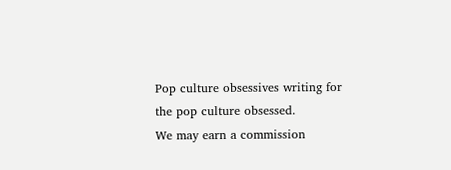Pop culture obsessives writing for the pop culture obsessed.
We may earn a commission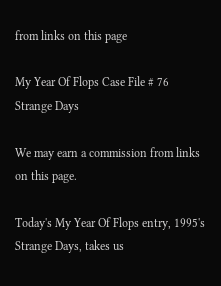from links on this page

My Year Of Flops Case File # 76 Strange Days

We may earn a commission from links on this page.

Today's My Year Of Flops entry, 1995's Strange Days, takes us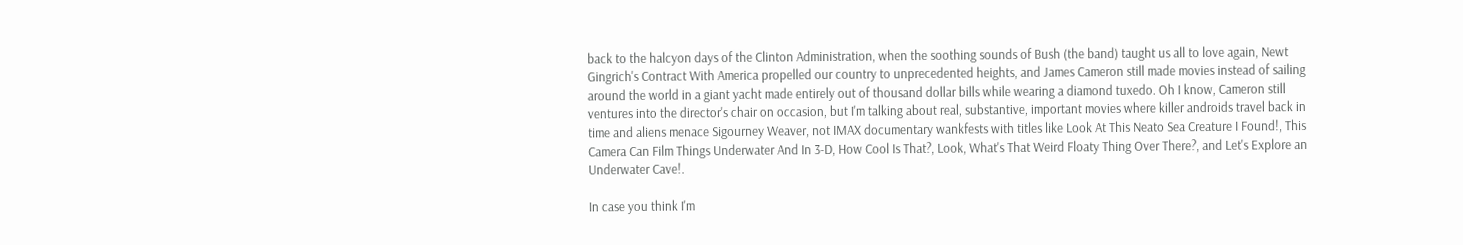back to the halcyon days of the Clinton Administration, when the soothing sounds of Bush (the band) taught us all to love again, Newt Gingrich's Contract With America propelled our country to unprecedented heights, and James Cameron still made movies instead of sailing around the world in a giant yacht made entirely out of thousand dollar bills while wearing a diamond tuxedo. Oh I know, Cameron still ventures into the director's chair on occasion, but I'm talking about real, substantive, important movies where killer androids travel back in time and aliens menace Sigourney Weaver, not IMAX documentary wankfests with titles like Look At This Neato Sea Creature I Found!, This Camera Can Film Things Underwater And In 3-D, How Cool Is That?, Look, What's That Weird Floaty Thing Over There?, and Let's Explore an Underwater Cave!.

In case you think I'm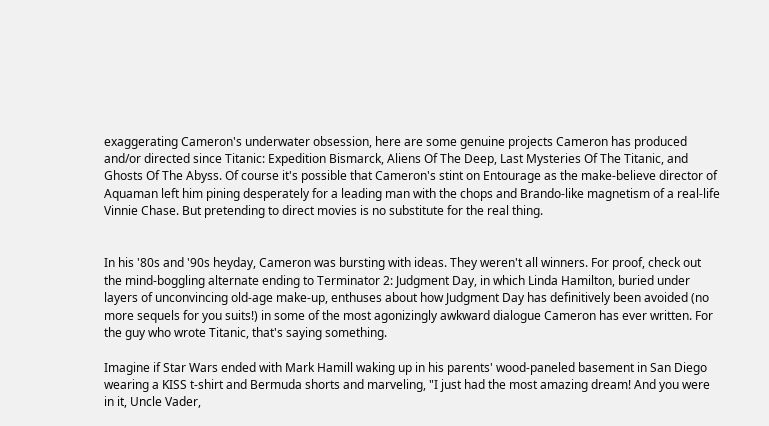exaggerating Cameron's underwater obsession, here are some genuine projects Cameron has produced and/or directed since Titanic: Expedition Bismarck, Aliens Of The Deep, Last Mysteries Of The Titanic, and Ghosts Of The Abyss. Of course it's possible that Cameron's stint on Entourage as the make-believe director of Aquaman left him pining desperately for a leading man with the chops and Brando-like magnetism of a real-life Vinnie Chase. But pretending to direct movies is no substitute for the real thing.


In his '80s and '90s heyday, Cameron was bursting with ideas. They weren't all winners. For proof, check out the mind-boggling alternate ending to Terminator 2: Judgment Day, in which Linda Hamilton, buried under layers of unconvincing old-age make-up, enthuses about how Judgment Day has definitively been avoided (no more sequels for you suits!) in some of the most agonizingly awkward dialogue Cameron has ever written. For the guy who wrote Titanic, that's saying something.

Imagine if Star Wars ended with Mark Hamill waking up in his parents' wood-paneled basement in San Diego wearing a KISS t-shirt and Bermuda shorts and marveling, "I just had the most amazing dream! And you were in it, Uncle Vader,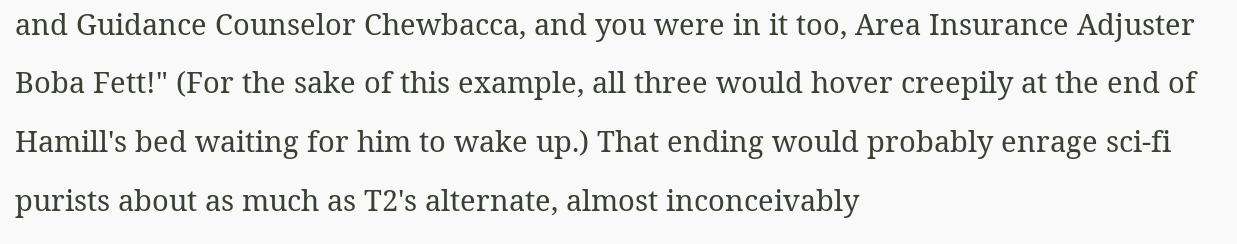and Guidance Counselor Chewbacca, and you were in it too, Area Insurance Adjuster Boba Fett!" (For the sake of this example, all three would hover creepily at the end of Hamill's bed waiting for him to wake up.) That ending would probably enrage sci-fi purists about as much as T2's alternate, almost inconceivably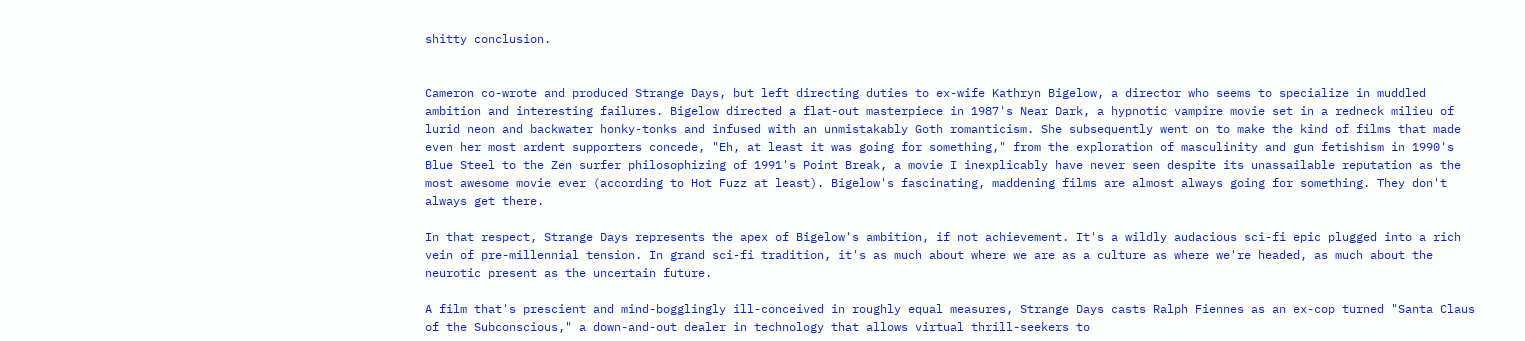shitty conclusion.


Cameron co-wrote and produced Strange Days, but left directing duties to ex-wife Kathryn Bigelow, a director who seems to specialize in muddled ambition and interesting failures. Bigelow directed a flat-out masterpiece in 1987's Near Dark, a hypnotic vampire movie set in a redneck milieu of lurid neon and backwater honky-tonks and infused with an unmistakably Goth romanticism. She subsequently went on to make the kind of films that made even her most ardent supporters concede, "Eh, at least it was going for something," from the exploration of masculinity and gun fetishism in 1990's Blue Steel to the Zen surfer philosophizing of 1991's Point Break, a movie I inexplicably have never seen despite its unassailable reputation as the most awesome movie ever (according to Hot Fuzz at least). Bigelow's fascinating, maddening films are almost always going for something. They don't always get there.

In that respect, Strange Days represents the apex of Bigelow's ambition, if not achievement. It's a wildly audacious sci-fi epic plugged into a rich vein of pre-millennial tension. In grand sci-fi tradition, it's as much about where we are as a culture as where we're headed, as much about the neurotic present as the uncertain future.

A film that's prescient and mind-bogglingly ill-conceived in roughly equal measures, Strange Days casts Ralph Fiennes as an ex-cop turned "Santa Claus of the Subconscious," a down-and-out dealer in technology that allows virtual thrill-seekers to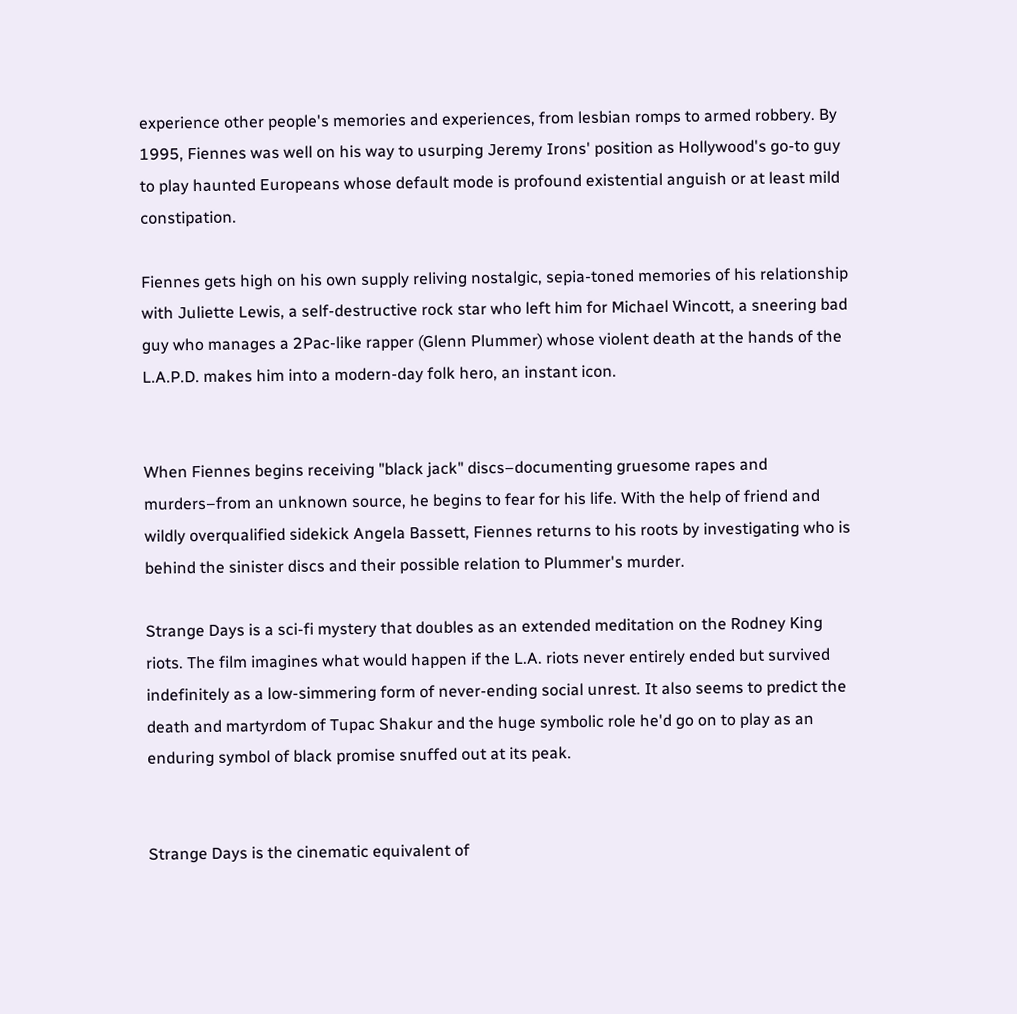experience other people's memories and experiences, from lesbian romps to armed robbery. By 1995, Fiennes was well on his way to usurping Jeremy Irons' position as Hollywood's go-to guy to play haunted Europeans whose default mode is profound existential anguish or at least mild constipation.

Fiennes gets high on his own supply reliving nostalgic, sepia-toned memories of his relationship with Juliette Lewis, a self-destructive rock star who left him for Michael Wincott, a sneering bad guy who manages a 2Pac-like rapper (Glenn Plummer) whose violent death at the hands of the L.A.P.D. makes him into a modern-day folk hero, an instant icon.


When Fiennes begins receiving "black jack" discs–documenting gruesome rapes and murders–from an unknown source, he begins to fear for his life. With the help of friend and wildly overqualified sidekick Angela Bassett, Fiennes returns to his roots by investigating who is behind the sinister discs and their possible relation to Plummer's murder.

Strange Days is a sci-fi mystery that doubles as an extended meditation on the Rodney King riots. The film imagines what would happen if the L.A. riots never entirely ended but survived indefinitely as a low-simmering form of never-ending social unrest. It also seems to predict the death and martyrdom of Tupac Shakur and the huge symbolic role he'd go on to play as an enduring symbol of black promise snuffed out at its peak.


Strange Days is the cinematic equivalent of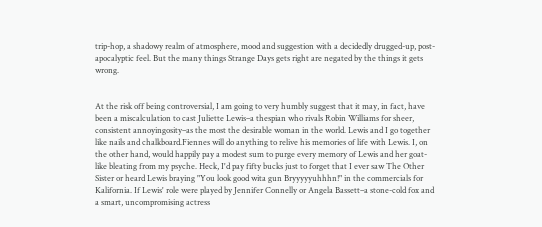trip-hop, a shadowy realm of atmosphere, mood and suggestion with a decidedly drugged-up, post-apocalyptic feel. But the many things Strange Days gets right are negated by the things it gets wrong.


At the risk off being controversial, I am going to very humbly suggest that it may, in fact, have been a miscalculation to cast Juliette Lewis–a thespian who rivals Robin Williams for sheer, consistent annoyingosity–as the most the desirable woman in the world. Lewis and I go together like nails and chalkboard.Fiennes will do anything to relive his memories of life with Lewis. I, on the other hand, would happily pay a modest sum to purge every memory of Lewis and her goat-like bleating from my psyche. Heck, I'd pay fifty bucks just to forget that I ever saw The Other Sister or heard Lewis braying "You look good wita gun Bryyyyyuhhhn!" in the commercials for Kalifornia. If Lewis' role were played by Jennifer Connelly or Angela Bassett–a stone-cold fox and a smart, uncompromising actress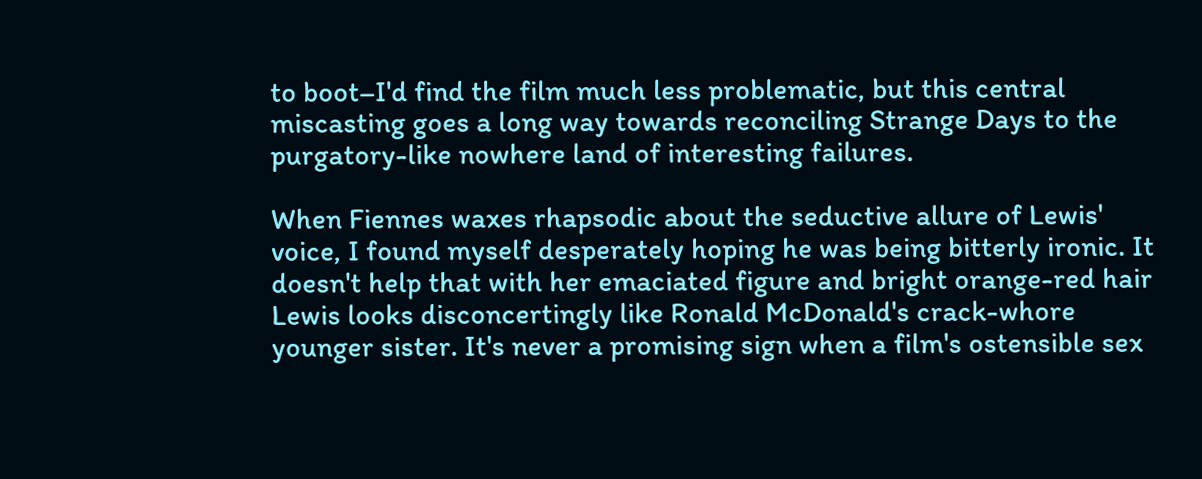to boot–I'd find the film much less problematic, but this central miscasting goes a long way towards reconciling Strange Days to the purgatory-like nowhere land of interesting failures.

When Fiennes waxes rhapsodic about the seductive allure of Lewis' voice, I found myself desperately hoping he was being bitterly ironic. It doesn't help that with her emaciated figure and bright orange-red hair Lewis looks disconcertingly like Ronald McDonald's crack-whore younger sister. It's never a promising sign when a film's ostensible sex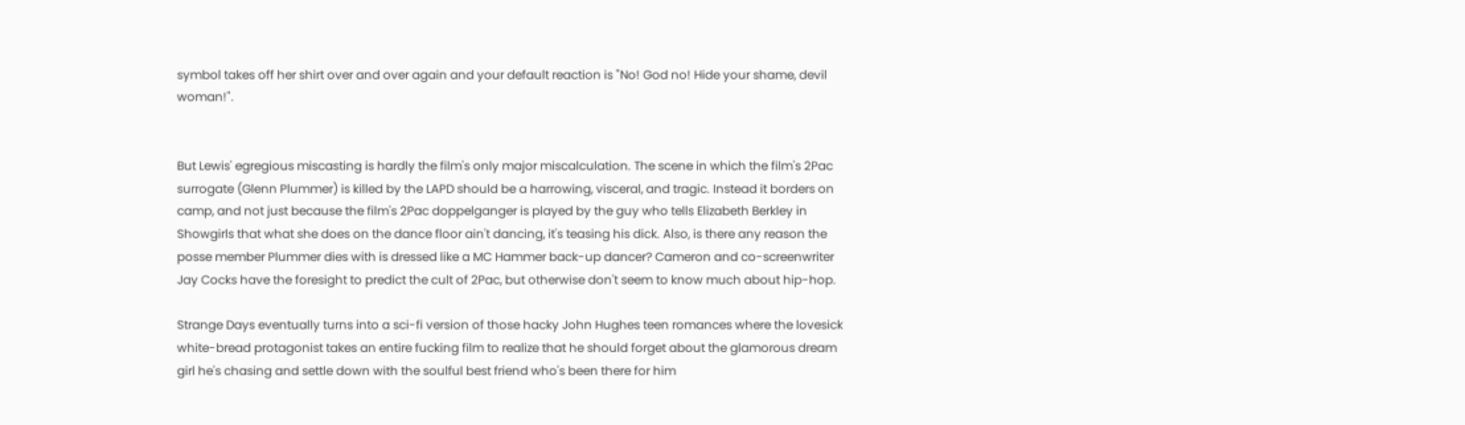symbol takes off her shirt over and over again and your default reaction is "No! God no! Hide your shame, devil woman!".


But Lewis' egregious miscasting is hardly the film's only major miscalculation. The scene in which the film's 2Pac surrogate (Glenn Plummer) is killed by the LAPD should be a harrowing, visceral, and tragic. Instead it borders on camp, and not just because the film's 2Pac doppelganger is played by the guy who tells Elizabeth Berkley in Showgirls that what she does on the dance floor ain't dancing, it's teasing his dick. Also, is there any reason the posse member Plummer dies with is dressed like a MC Hammer back-up dancer? Cameron and co-screenwriter Jay Cocks have the foresight to predict the cult of 2Pac, but otherwise don't seem to know much about hip-hop.

Strange Days eventually turns into a sci-fi version of those hacky John Hughes teen romances where the lovesick white-bread protagonist takes an entire fucking film to realize that he should forget about the glamorous dream girl he's chasing and settle down with the soulful best friend who's been there for him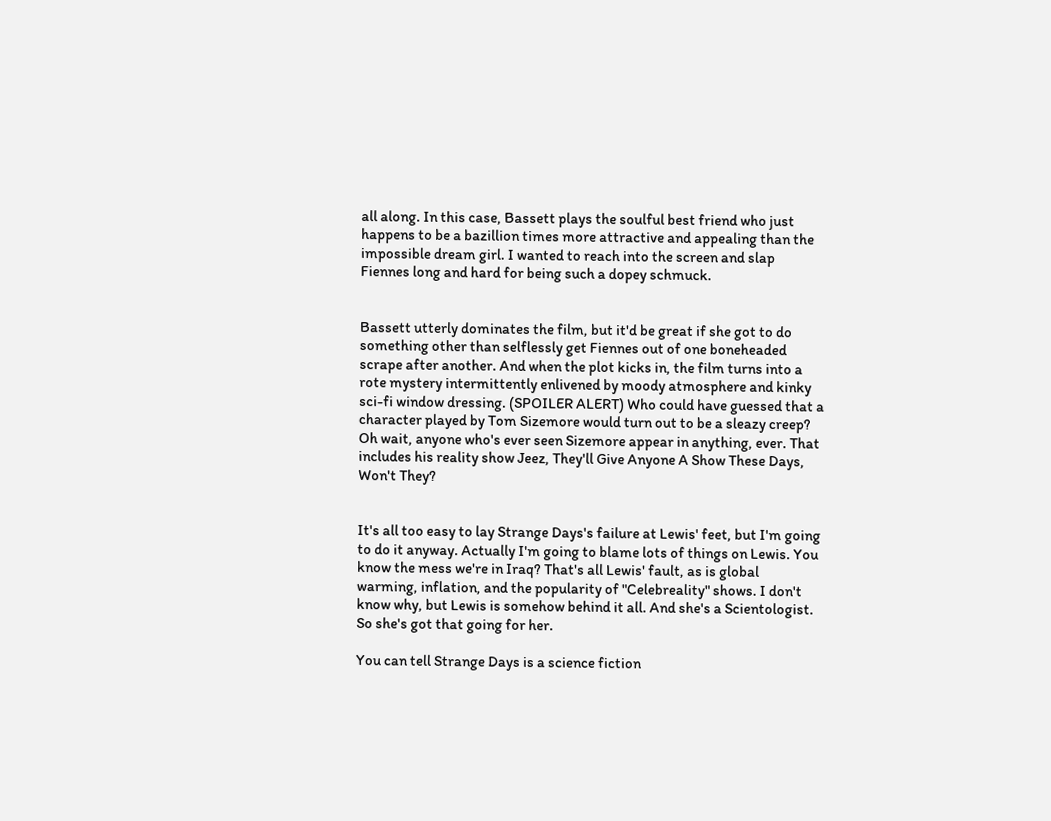all along. In this case, Bassett plays the soulful best friend who just happens to be a bazillion times more attractive and appealing than the impossible dream girl. I wanted to reach into the screen and slap Fiennes long and hard for being such a dopey schmuck.


Bassett utterly dominates the film, but it'd be great if she got to do something other than selflessly get Fiennes out of one boneheaded scrape after another. And when the plot kicks in, the film turns into a rote mystery intermittently enlivened by moody atmosphere and kinky sci-fi window dressing. (SPOILER ALERT) Who could have guessed that a character played by Tom Sizemore would turn out to be a sleazy creep? Oh wait, anyone who's ever seen Sizemore appear in anything, ever. That includes his reality show Jeez, They'll Give Anyone A Show These Days, Won't They?


It's all too easy to lay Strange Days's failure at Lewis' feet, but I'm going to do it anyway. Actually I'm going to blame lots of things on Lewis. You know the mess we're in Iraq? That's all Lewis' fault, as is global warming, inflation, and the popularity of "Celebreality" shows. I don't know why, but Lewis is somehow behind it all. And she's a Scientologist. So she's got that going for her.

You can tell Strange Days is a science fiction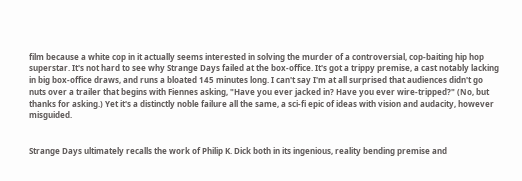film because a white cop in it actually seems interested in solving the murder of a controversial, cop-baiting hip hop superstar. It's not hard to see why Strange Days failed at the box-office. It's got a trippy premise, a cast notably lacking in big box-office draws, and runs a bloated 145 minutes long. I can't say I'm at all surprised that audiences didn't go nuts over a trailer that begins with Fiennes asking, "Have you ever jacked in? Have you ever wire-tripped?" (No, but thanks for asking.) Yet it's a distinctly noble failure all the same, a sci-fi epic of ideas with vision and audacity, however misguided.


Strange Days ultimately recalls the work of Philip K. Dick both in its ingenious, reality bending premise and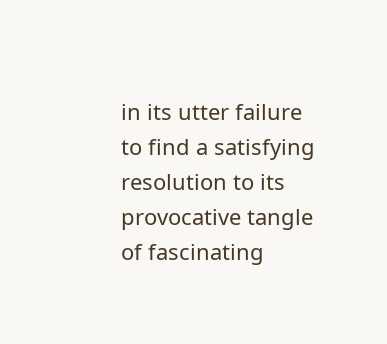in its utter failure to find a satisfying resolution to its provocative tangle of fascinating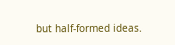but half-formed ideas.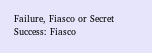Failure, Fiasco or Secret Success: Fiasco